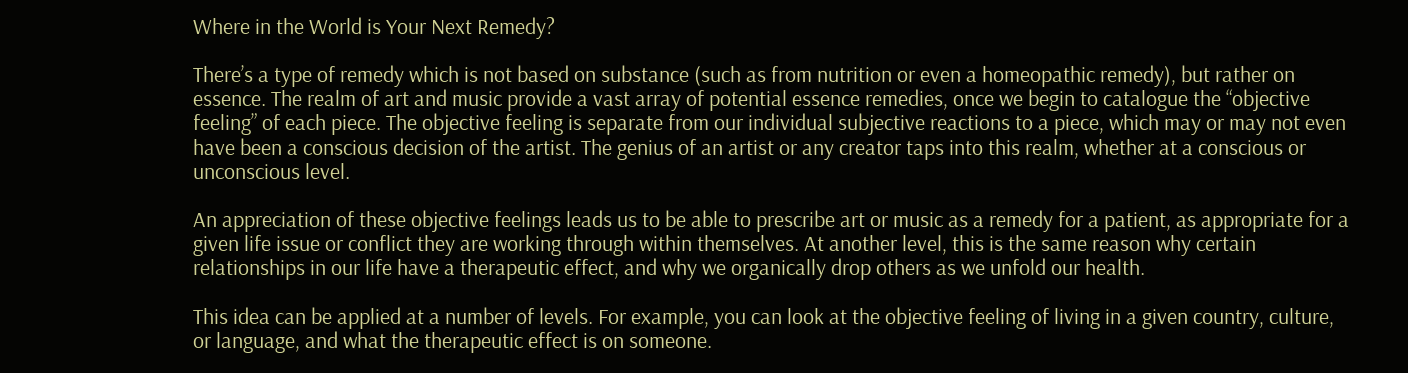Where in the World is Your Next Remedy?

There’s a type of remedy which is not based on substance (such as from nutrition or even a homeopathic remedy), but rather on essence. The realm of art and music provide a vast array of potential essence remedies, once we begin to catalogue the “objective feeling” of each piece. The objective feeling is separate from our individual subjective reactions to a piece, which may or may not even have been a conscious decision of the artist. The genius of an artist or any creator taps into this realm, whether at a conscious or unconscious level.

An appreciation of these objective feelings leads us to be able to prescribe art or music as a remedy for a patient, as appropriate for a given life issue or conflict they are working through within themselves. At another level, this is the same reason why certain relationships in our life have a therapeutic effect, and why we organically drop others as we unfold our health.

This idea can be applied at a number of levels. For example, you can look at the objective feeling of living in a given country, culture, or language, and what the therapeutic effect is on someone.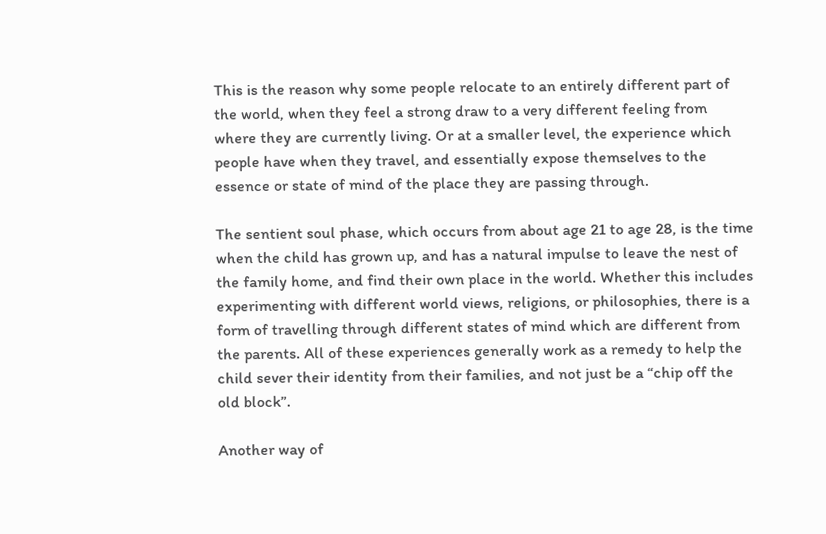This is the reason why some people relocate to an entirely different part of the world, when they feel a strong draw to a very different feeling from where they are currently living. Or at a smaller level, the experience which people have when they travel, and essentially expose themselves to the essence or state of mind of the place they are passing through.

The sentient soul phase, which occurs from about age 21 to age 28, is the time when the child has grown up, and has a natural impulse to leave the nest of the family home, and find their own place in the world. Whether this includes experimenting with different world views, religions, or philosophies, there is a form of travelling through different states of mind which are different from the parents. All of these experiences generally work as a remedy to help the child sever their identity from their families, and not just be a “chip off the old block”.

Another way of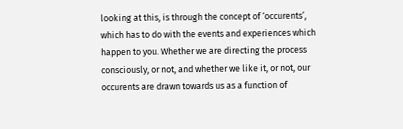looking at this, is through the concept of ‘occurents’, which has to do with the events and experiences which happen to you. Whether we are directing the process consciously, or not, and whether we like it, or not, our occurents are drawn towards us as a function of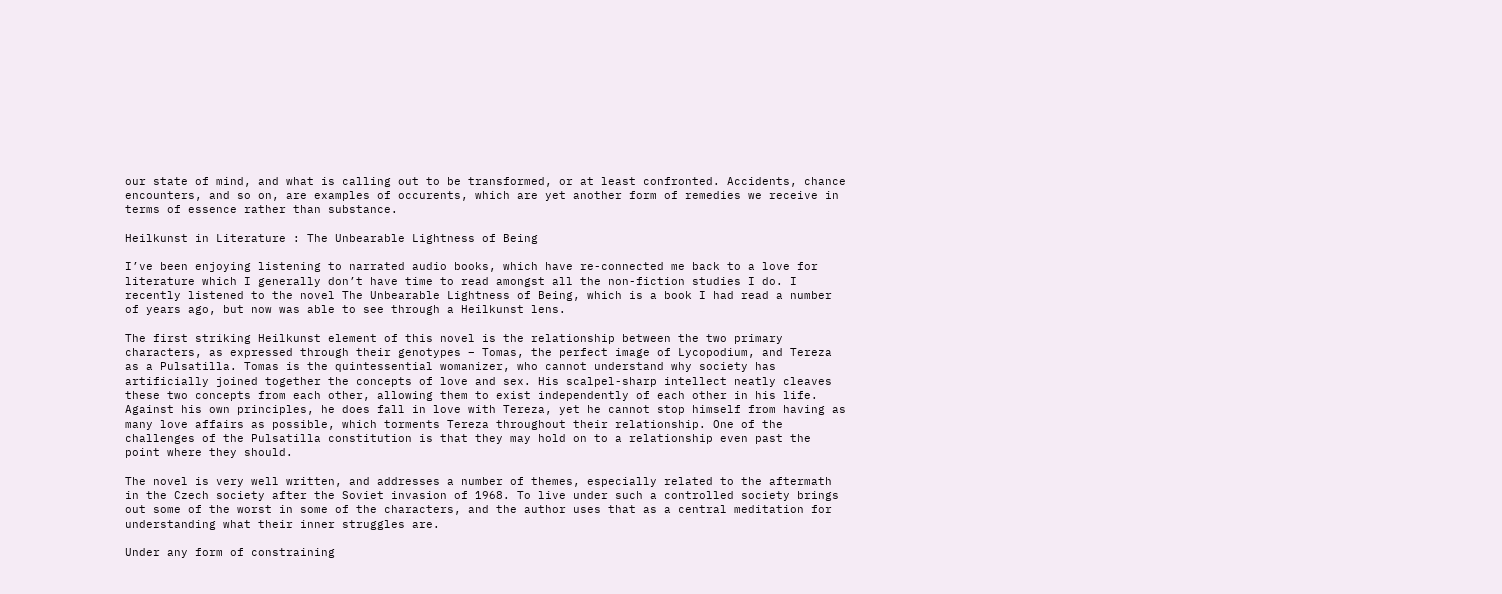our state of mind, and what is calling out to be transformed, or at least confronted. Accidents, chance encounters, and so on, are examples of occurents, which are yet another form of remedies we receive in terms of essence rather than substance.

Heilkunst in Literature : The Unbearable Lightness of Being

I’ve been enjoying listening to narrated audio books, which have re-connected me back to a love for literature which I generally don’t have time to read amongst all the non-fiction studies I do. I recently listened to the novel The Unbearable Lightness of Being, which is a book I had read a number of years ago, but now was able to see through a Heilkunst lens.

The first striking Heilkunst element of this novel is the relationship between the two primary characters, as expressed through their genotypes – Tomas, the perfect image of Lycopodium, and Tereza as a Pulsatilla. Tomas is the quintessential womanizer, who cannot understand why society has artificially joined together the concepts of love and sex. His scalpel-sharp intellect neatly cleaves these two concepts from each other, allowing them to exist independently of each other in his life. Against his own principles, he does fall in love with Tereza, yet he cannot stop himself from having as many love affairs as possible, which torments Tereza throughout their relationship. One of the challenges of the Pulsatilla constitution is that they may hold on to a relationship even past the point where they should.

The novel is very well written, and addresses a number of themes, especially related to the aftermath in the Czech society after the Soviet invasion of 1968. To live under such a controlled society brings out some of the worst in some of the characters, and the author uses that as a central meditation for understanding what their inner struggles are.

Under any form of constraining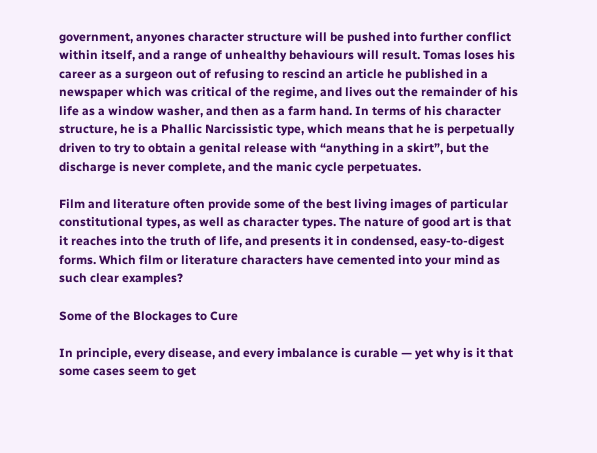government, anyones character structure will be pushed into further conflict within itself, and a range of unhealthy behaviours will result. Tomas loses his career as a surgeon out of refusing to rescind an article he published in a newspaper which was critical of the regime, and lives out the remainder of his life as a window washer, and then as a farm hand. In terms of his character structure, he is a Phallic Narcissistic type, which means that he is perpetually driven to try to obtain a genital release with “anything in a skirt”, but the discharge is never complete, and the manic cycle perpetuates.

Film and literature often provide some of the best living images of particular constitutional types, as well as character types. The nature of good art is that it reaches into the truth of life, and presents it in condensed, easy-to-digest forms. Which film or literature characters have cemented into your mind as such clear examples?

Some of the Blockages to Cure

In principle, every disease, and every imbalance is curable — yet why is it that some cases seem to get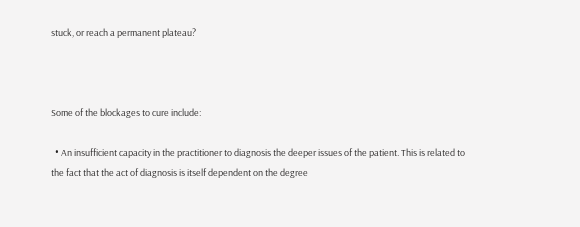stuck, or reach a permanent plateau?



Some of the blockages to cure include:

  • An insufficient capacity in the practitioner to diagnosis the deeper issues of the patient. This is related to the fact that the act of diagnosis is itself dependent on the degree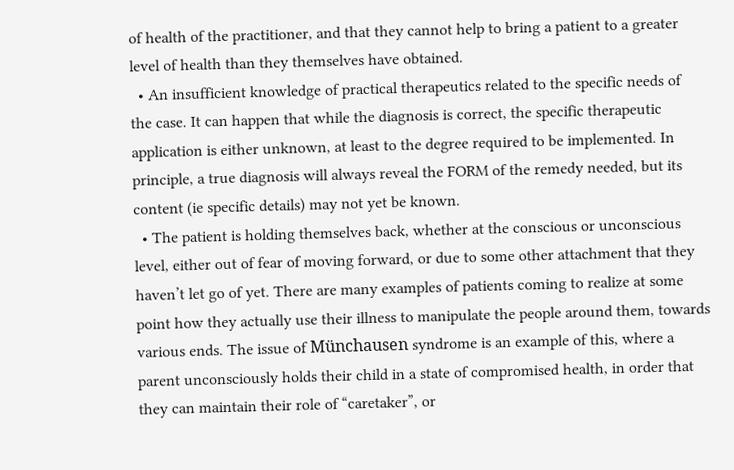of health of the practitioner, and that they cannot help to bring a patient to a greater level of health than they themselves have obtained.
  • An insufficient knowledge of practical therapeutics related to the specific needs of the case. It can happen that while the diagnosis is correct, the specific therapeutic application is either unknown, at least to the degree required to be implemented. In principle, a true diagnosis will always reveal the FORM of the remedy needed, but its content (ie specific details) may not yet be known.
  • The patient is holding themselves back, whether at the conscious or unconscious level, either out of fear of moving forward, or due to some other attachment that they haven’t let go of yet. There are many examples of patients coming to realize at some point how they actually use their illness to manipulate the people around them, towards various ends. The issue of Münchausen syndrome is an example of this, where a parent unconsciously holds their child in a state of compromised health, in order that they can maintain their role of “caretaker”, or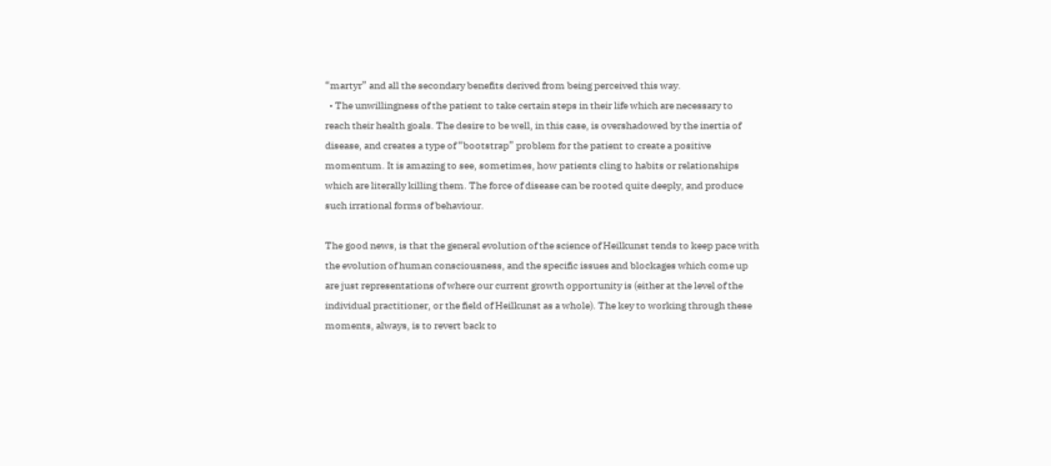“martyr” and all the secondary benefits derived from being perceived this way.
  • The unwillingness of the patient to take certain steps in their life which are necessary to reach their health goals. The desire to be well, in this case, is overshadowed by the inertia of disease, and creates a type of “bootstrap” problem for the patient to create a positive momentum. It is amazing to see, sometimes, how patients cling to habits or relationships which are literally killing them. The force of disease can be rooted quite deeply, and produce such irrational forms of behaviour.

The good news, is that the general evolution of the science of Heilkunst tends to keep pace with the evolution of human consciousness, and the specific issues and blockages which come up are just representations of where our current growth opportunity is (either at the level of the individual practitioner, or the field of Heilkunst as a whole). The key to working through these moments, always, is to revert back to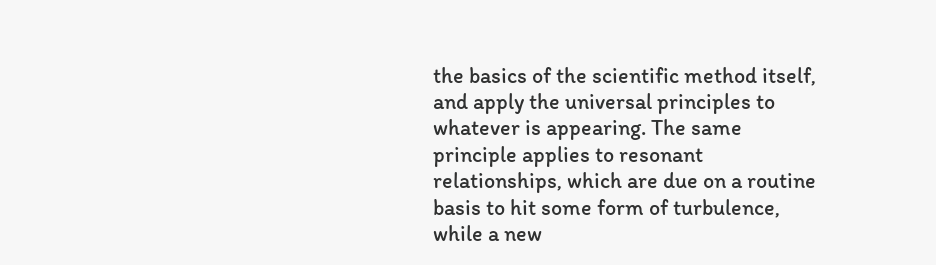the basics of the scientific method itself, and apply the universal principles to whatever is appearing. The same principle applies to resonant relationships, which are due on a routine basis to hit some form of turbulence, while a new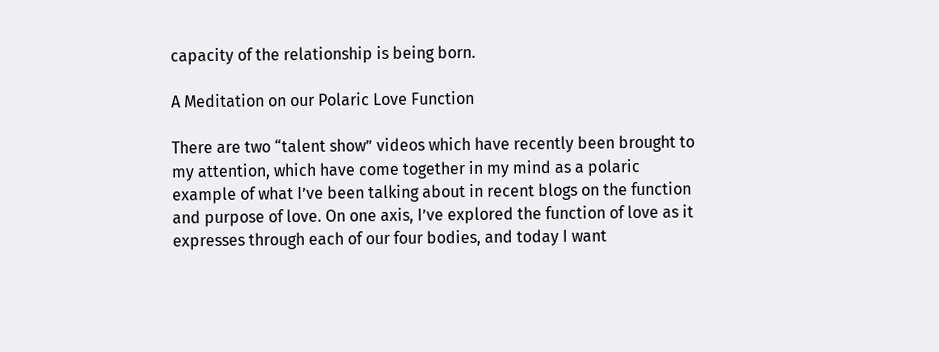capacity of the relationship is being born.

A Meditation on our Polaric Love Function

There are two “talent show” videos which have recently been brought to my attention, which have come together in my mind as a polaric example of what I’ve been talking about in recent blogs on the function and purpose of love. On one axis, I’ve explored the function of love as it expresses through each of our four bodies, and today I want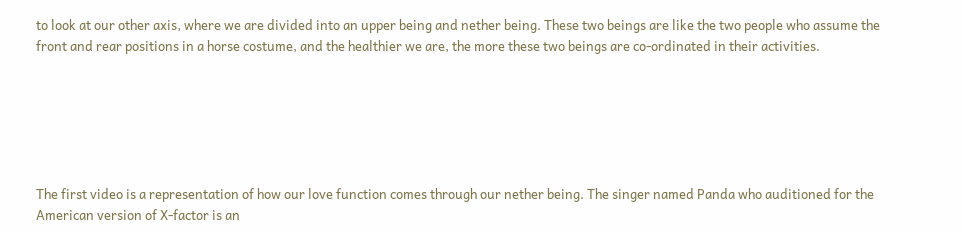to look at our other axis, where we are divided into an upper being and nether being. These two beings are like the two people who assume the front and rear positions in a horse costume, and the healthier we are, the more these two beings are co-ordinated in their activities.






The first video is a representation of how our love function comes through our nether being. The singer named Panda who auditioned for the American version of X-factor is an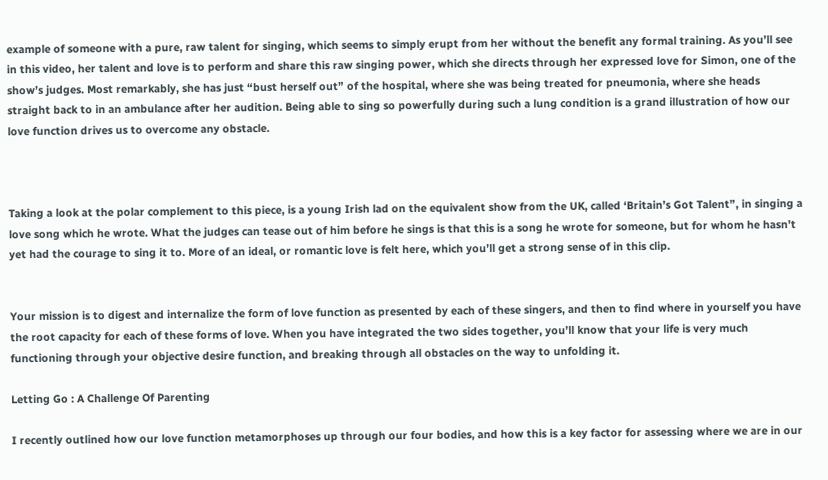example of someone with a pure, raw talent for singing, which seems to simply erupt from her without the benefit any formal training. As you’ll see in this video, her talent and love is to perform and share this raw singing power, which she directs through her expressed love for Simon, one of the show’s judges. Most remarkably, she has just “bust herself out” of the hospital, where she was being treated for pneumonia, where she heads straight back to in an ambulance after her audition. Being able to sing so powerfully during such a lung condition is a grand illustration of how our love function drives us to overcome any obstacle.



Taking a look at the polar complement to this piece, is a young Irish lad on the equivalent show from the UK, called ‘Britain’s Got Talent”, in singing a love song which he wrote. What the judges can tease out of him before he sings is that this is a song he wrote for someone, but for whom he hasn’t yet had the courage to sing it to. More of an ideal, or romantic love is felt here, which you’ll get a strong sense of in this clip.


Your mission is to digest and internalize the form of love function as presented by each of these singers, and then to find where in yourself you have the root capacity for each of these forms of love. When you have integrated the two sides together, you’ll know that your life is very much functioning through your objective desire function, and breaking through all obstacles on the way to unfolding it.

Letting Go : A Challenge Of Parenting

I recently outlined how our love function metamorphoses up through our four bodies, and how this is a key factor for assessing where we are in our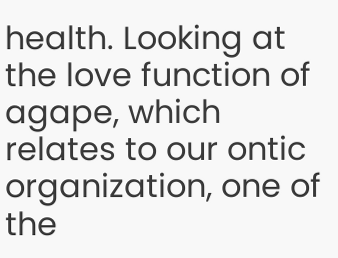health. Looking at the love function of agape, which relates to our ontic organization, one of the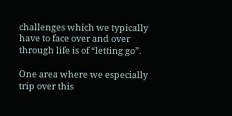challenges which we typically have to face over and over through life is of “letting go”.

One area where we especially trip over this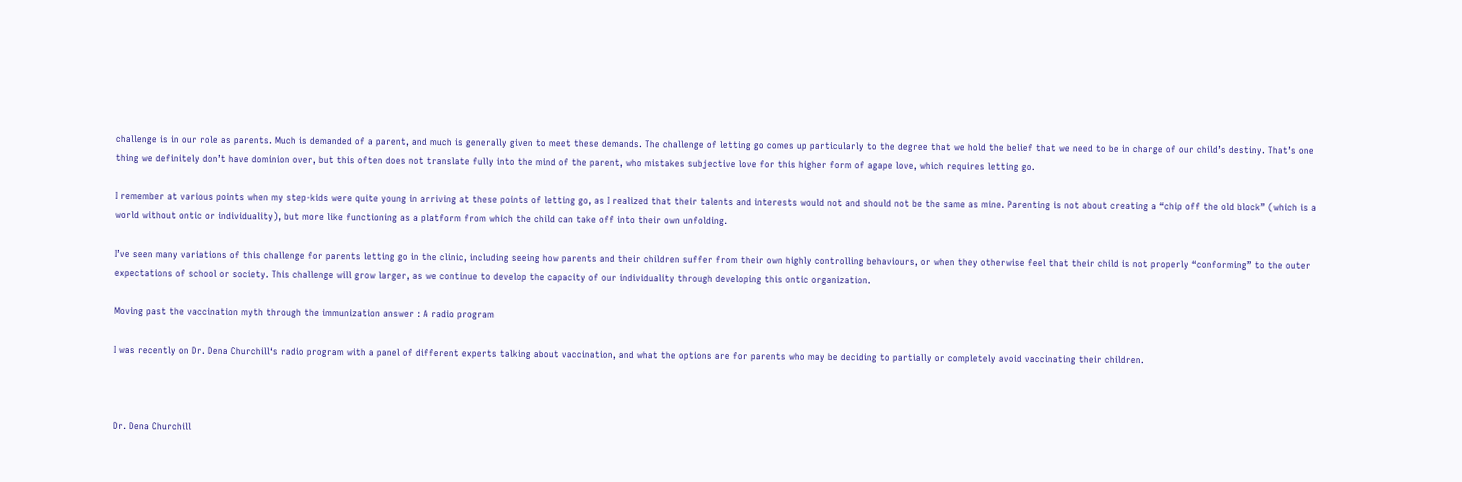challenge is in our role as parents. Much is demanded of a parent, and much is generally given to meet these demands. The challenge of letting go comes up particularly to the degree that we hold the belief that we need to be in charge of our child’s destiny. That’s one thing we definitely don’t have dominion over, but this often does not translate fully into the mind of the parent, who mistakes subjective love for this higher form of agape love, which requires letting go.

I remember at various points when my step-kids were quite young in arriving at these points of letting go, as I realized that their talents and interests would not and should not be the same as mine. Parenting is not about creating a “chip off the old block” (which is a world without ontic or individuality), but more like functioning as a platform from which the child can take off into their own unfolding.

I’ve seen many variations of this challenge for parents letting go in the clinic, including seeing how parents and their children suffer from their own highly controlling behaviours, or when they otherwise feel that their child is not properly “conforming” to the outer expectations of school or society. This challenge will grow larger, as we continue to develop the capacity of our individuality through developing this ontic organization.

Moving past the vaccination myth through the immunization answer : A radio program

I was recently on Dr. Dena Churchill‘s radio program with a panel of different experts talking about vaccination, and what the options are for parents who may be deciding to partially or completely avoid vaccinating their children.



Dr. Dena Churchill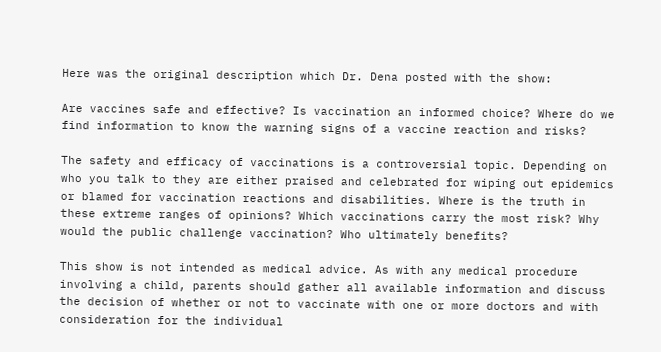Here was the original description which Dr. Dena posted with the show:

Are vaccines safe and effective? Is vaccination an informed choice? Where do we find information to know the warning signs of a vaccine reaction and risks?

The safety and efficacy of vaccinations is a controversial topic. Depending on who you talk to they are either praised and celebrated for wiping out epidemics or blamed for vaccination reactions and disabilities. Where is the truth in these extreme ranges of opinions? Which vaccinations carry the most risk? Why would the public challenge vaccination? Who ultimately benefits?

This show is not intended as medical advice. As with any medical procedure involving a child, parents should gather all available information and discuss the decision of whether or not to vaccinate with one or more doctors and with consideration for the individual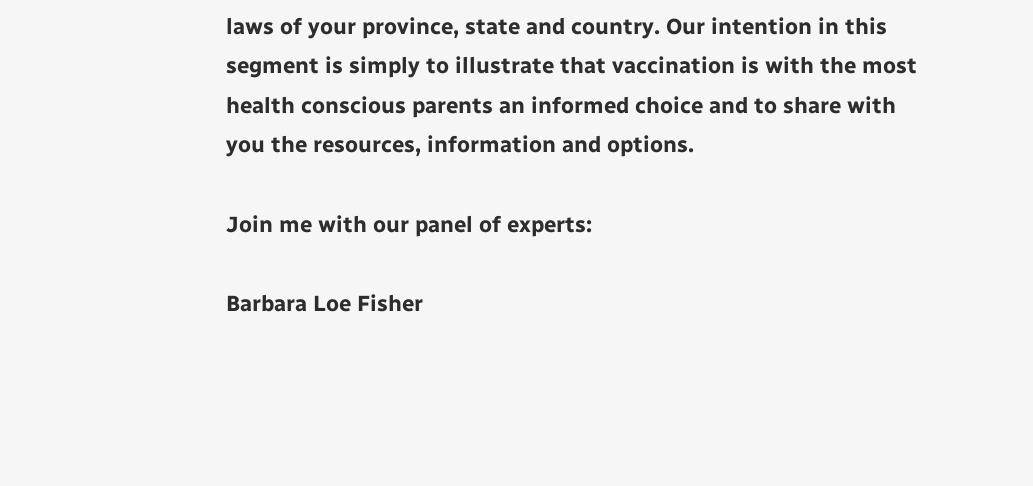laws of your province, state and country. Our intention in this segment is simply to illustrate that vaccination is with the most health conscious parents an informed choice and to share with you the resources, information and options.

Join me with our panel of experts:

Barbara Loe Fisher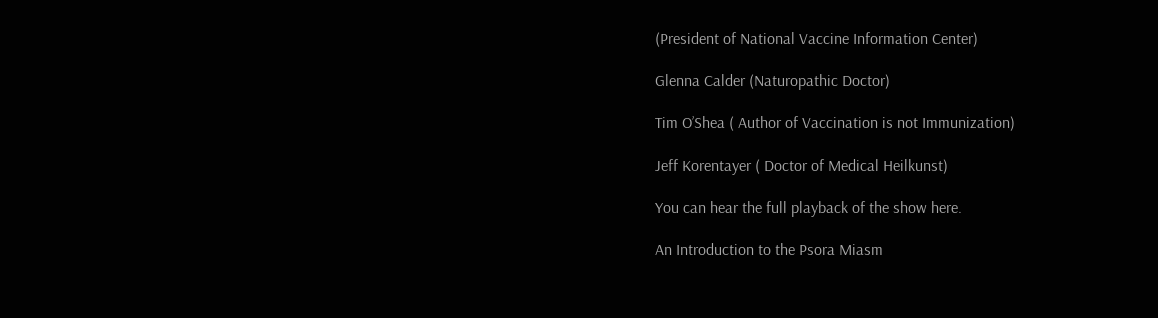(President of National Vaccine Information Center)

Glenna Calder (Naturopathic Doctor)

Tim O’Shea ( Author of Vaccination is not Immunization)

Jeff Korentayer ( Doctor of Medical Heilkunst)

You can hear the full playback of the show here.

An Introduction to the Psora Miasm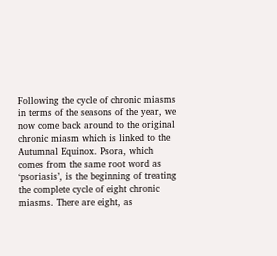Following the cycle of chronic miasms in terms of the seasons of the year, we now come back around to the original chronic miasm which is linked to the Autumnal Equinox. Psora, which comes from the same root word as ‘psoriasis’, is the beginning of treating the complete cycle of eight chronic miasms. There are eight, as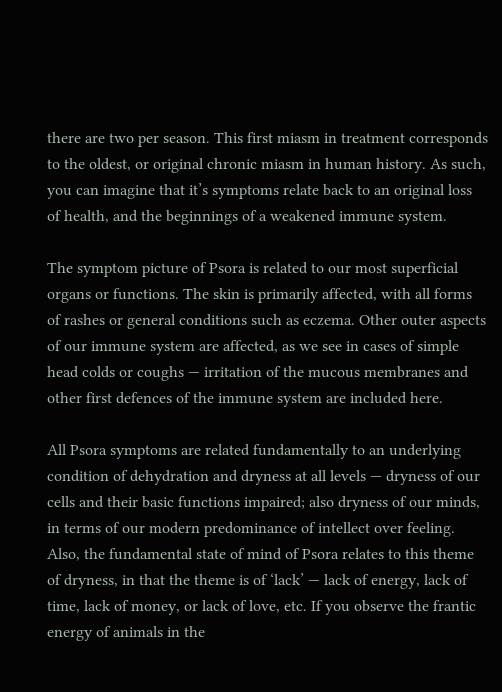there are two per season. This first miasm in treatment corresponds to the oldest, or original chronic miasm in human history. As such, you can imagine that it’s symptoms relate back to an original loss of health, and the beginnings of a weakened immune system.

The symptom picture of Psora is related to our most superficial organs or functions. The skin is primarily affected, with all forms of rashes or general conditions such as eczema. Other outer aspects of our immune system are affected, as we see in cases of simple head colds or coughs — irritation of the mucous membranes and other first defences of the immune system are included here.

All Psora symptoms are related fundamentally to an underlying condition of dehydration and dryness at all levels — dryness of our cells and their basic functions impaired; also dryness of our minds, in terms of our modern predominance of intellect over feeling. Also, the fundamental state of mind of Psora relates to this theme of dryness, in that the theme is of ‘lack’ — lack of energy, lack of time, lack of money, or lack of love, etc. If you observe the frantic energy of animals in the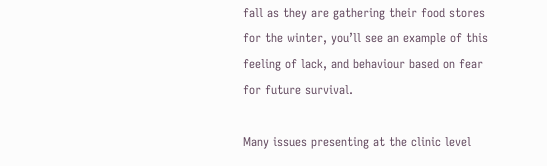fall as they are gathering their food stores for the winter, you’ll see an example of this feeling of lack, and behaviour based on fear for future survival.

Many issues presenting at the clinic level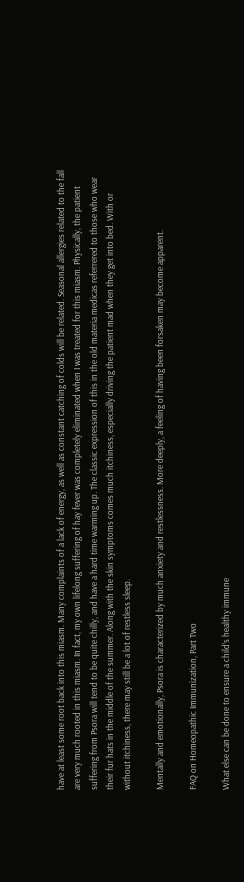have at least some root back into this miasm. Many complaints of a lack of energy, as well as constant catching of colds will be related. Seasonal allergies related to the fall are very much rooted in this miasm. In fact, my own lifelong suffering of hay fever was completely eliminated when I was treated for this miasm. Physically, the patient suffering from Psora will tend to be quite chilly, and have a hard time warming up. The classic expression of this in the old materia medicas referrered to those who wear their fur hats in the middle of the summer. Along with the skin symptoms comes much itchiness, especially driving the patient mad when they get into bed. With or without itchiness, there may still be a lot of restless sleep.

Mentally and emotionally, Psora is characterized by much anxiety and restlessness. More deeply, a feeling of having been forsaken may become apparent.

FAQ on Homeopathic Immunization, Part Two

What else can be done to ensure a child’s healthy immune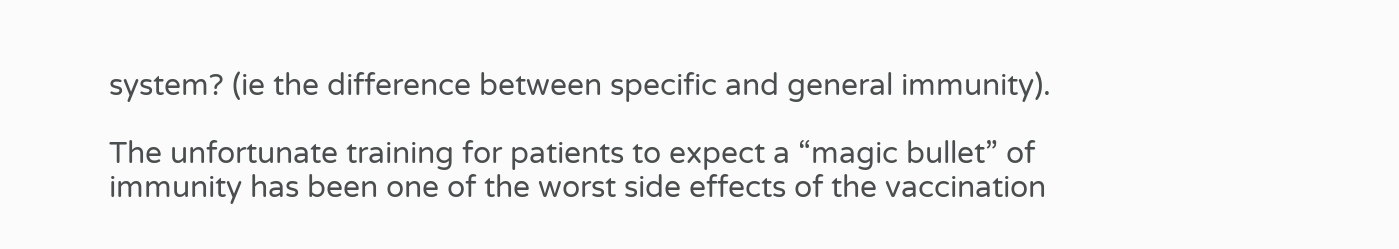system? (ie the difference between specific and general immunity).

The unfortunate training for patients to expect a “magic bullet” of immunity has been one of the worst side effects of the vaccination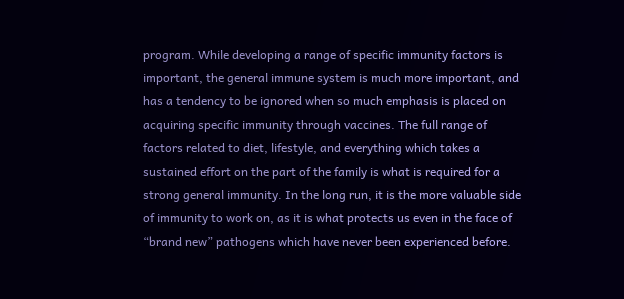program. While developing a range of specific immunity factors is important, the general immune system is much more important, and has a tendency to be ignored when so much emphasis is placed on acquiring specific immunity through vaccines. The full range of factors related to diet, lifestyle, and everything which takes a sustained effort on the part of the family is what is required for a strong general immunity. In the long run, it is the more valuable side of immunity to work on, as it is what protects us even in the face of “brand new” pathogens which have never been experienced before.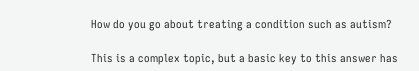How do you go about treating a condition such as autism?

This is a complex topic, but a basic key to this answer has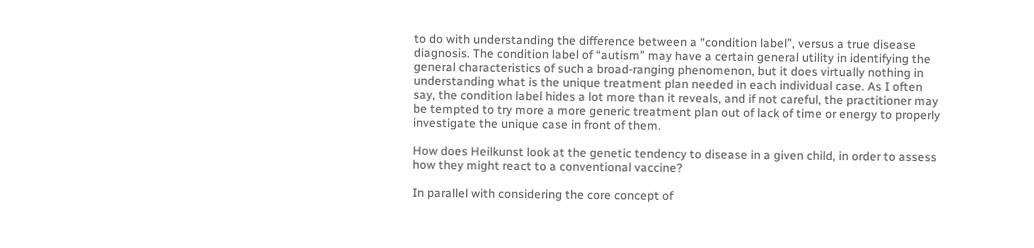to do with understanding the difference between a “condition label”, versus a true disease diagnosis. The condition label of “autism” may have a certain general utility in identifying the general characteristics of such a broad-ranging phenomenon, but it does virtually nothing in understanding what is the unique treatment plan needed in each individual case. As I often say, the condition label hides a lot more than it reveals, and if not careful, the practitioner may be tempted to try more a more generic treatment plan out of lack of time or energy to properly investigate the unique case in front of them.

How does Heilkunst look at the genetic tendency to disease in a given child, in order to assess how they might react to a conventional vaccine?

In parallel with considering the core concept of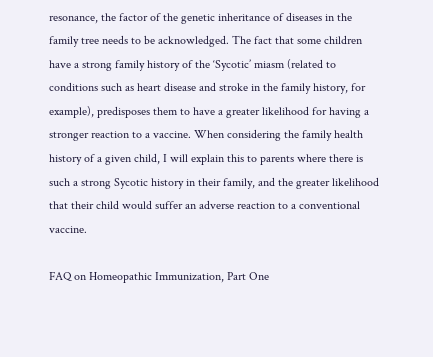resonance, the factor of the genetic inheritance of diseases in the family tree needs to be acknowledged. The fact that some children have a strong family history of the ‘Sycotic’ miasm (related to conditions such as heart disease and stroke in the family history, for example), predisposes them to have a greater likelihood for having a stronger reaction to a vaccine. When considering the family health history of a given child, I will explain this to parents where there is such a strong Sycotic history in their family, and the greater likelihood that their child would suffer an adverse reaction to a conventional vaccine.

FAQ on Homeopathic Immunization, Part One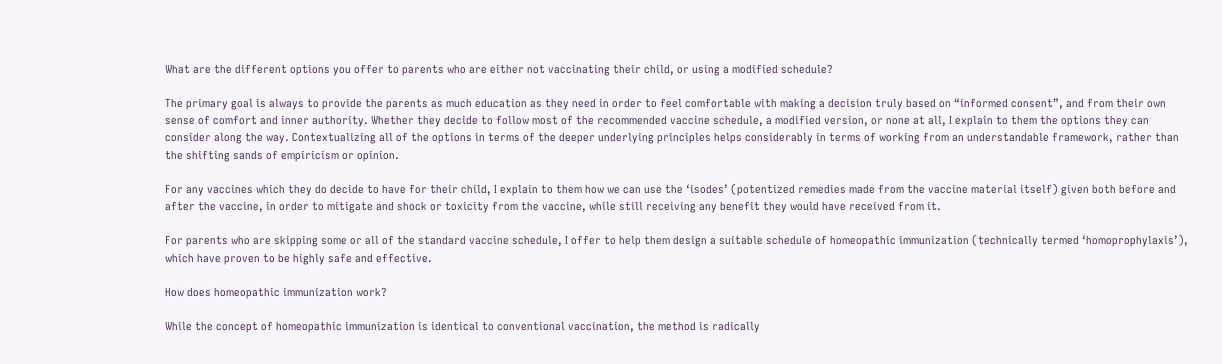What are the different options you offer to parents who are either not vaccinating their child, or using a modified schedule?

The primary goal is always to provide the parents as much education as they need in order to feel comfortable with making a decision truly based on “informed consent”, and from their own sense of comfort and inner authority. Whether they decide to follow most of the recommended vaccine schedule, a modified version, or none at all, I explain to them the options they can consider along the way. Contextualizing all of the options in terms of the deeper underlying principles helps considerably in terms of working from an understandable framework, rather than the shifting sands of empiricism or opinion.

For any vaccines which they do decide to have for their child, I explain to them how we can use the ‘isodes’ (potentized remedies made from the vaccine material itself) given both before and after the vaccine, in order to mitigate and shock or toxicity from the vaccine, while still receiving any benefit they would have received from it.

For parents who are skipping some or all of the standard vaccine schedule, I offer to help them design a suitable schedule of homeopathic immunization (technically termed ‘homoprophylaxis’), which have proven to be highly safe and effective.

How does homeopathic immunization work?

While the concept of homeopathic immunization is identical to conventional vaccination, the method is radically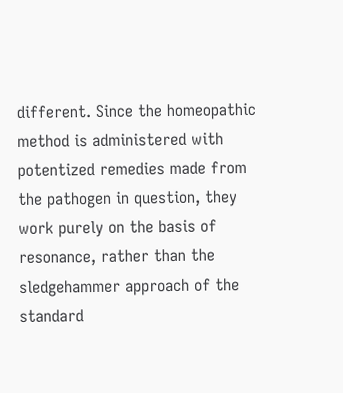different. Since the homeopathic method is administered with potentized remedies made from the pathogen in question, they work purely on the basis of resonance, rather than the sledgehammer approach of the standard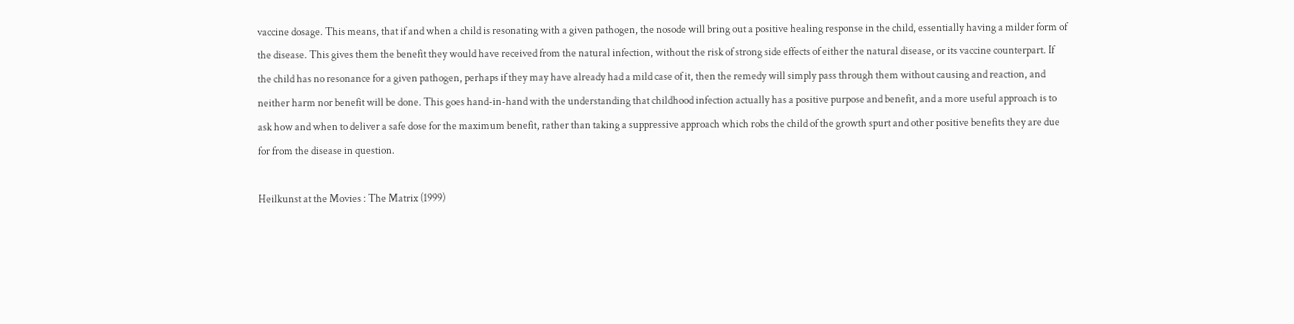vaccine dosage. This means, that if and when a child is resonating with a given pathogen, the nosode will bring out a positive healing response in the child, essentially having a milder form of the disease. This gives them the benefit they would have received from the natural infection, without the risk of strong side effects of either the natural disease, or its vaccine counterpart. If the child has no resonance for a given pathogen, perhaps if they may have already had a mild case of it, then the remedy will simply pass through them without causing and reaction, and neither harm nor benefit will be done. This goes hand-in-hand with the understanding that childhood infection actually has a positive purpose and benefit, and a more useful approach is to ask how and when to deliver a safe dose for the maximum benefit, rather than taking a suppressive approach which robs the child of the growth spurt and other positive benefits they are due for from the disease in question.

Heilkunst at the Movies : The Matrix (1999)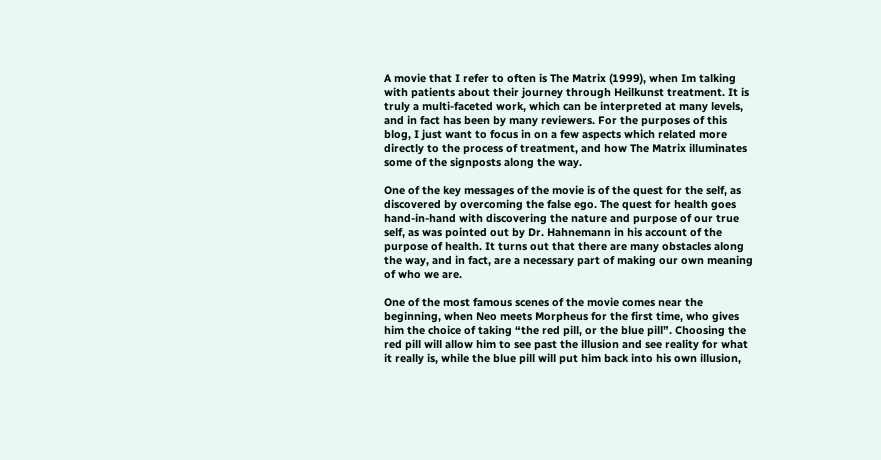A movie that I refer to often is The Matrix (1999), when Im talking with patients about their journey through Heilkunst treatment. It is truly a multi-faceted work, which can be interpreted at many levels, and in fact has been by many reviewers. For the purposes of this blog, I just want to focus in on a few aspects which related more directly to the process of treatment, and how The Matrix illuminates some of the signposts along the way.

One of the key messages of the movie is of the quest for the self, as discovered by overcoming the false ego. The quest for health goes hand-in-hand with discovering the nature and purpose of our true self, as was pointed out by Dr. Hahnemann in his account of the purpose of health. It turns out that there are many obstacles along the way, and in fact, are a necessary part of making our own meaning of who we are.

One of the most famous scenes of the movie comes near the beginning, when Neo meets Morpheus for the first time, who gives him the choice of taking “the red pill, or the blue pill”. Choosing the red pill will allow him to see past the illusion and see reality for what it really is, while the blue pill will put him back into his own illusion,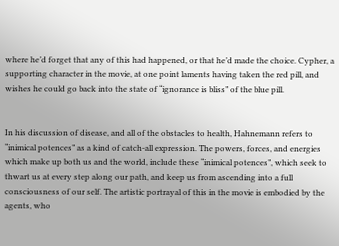where he’d forget that any of this had happened, or that he’d made the choice. Cypher, a supporting character in the movie, at one point laments having taken the red pill, and wishes he could go back into the state of “ignorance is bliss” of the blue pill.


In his discussion of disease, and all of the obstacles to health, Hahnemann refers to “inimical potences” as a kind of catch-all expression. The powers, forces, and energies which make up both us and the world, include these “inimical potences”, which seek to thwart us at every step along our path, and keep us from ascending into a full consciousness of our self. The artistic portrayal of this in the movie is embodied by the agents, who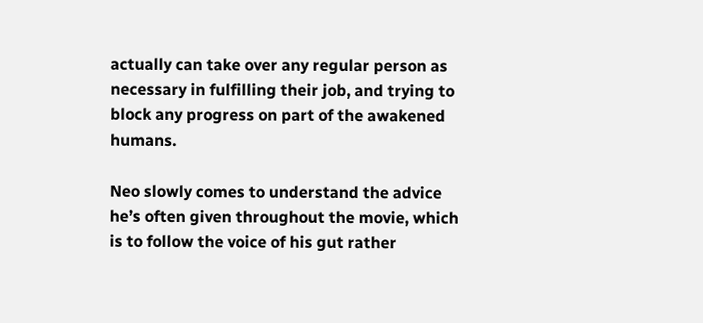actually can take over any regular person as necessary in fulfilling their job, and trying to block any progress on part of the awakened humans.

Neo slowly comes to understand the advice he’s often given throughout the movie, which is to follow the voice of his gut rather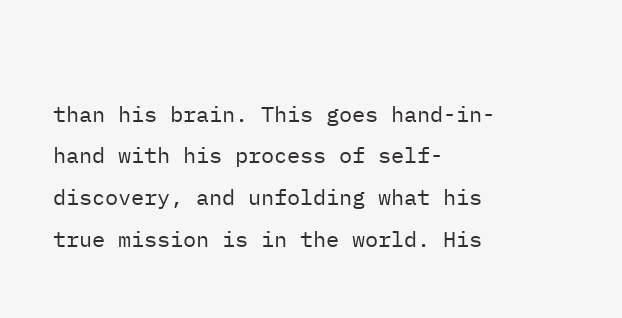than his brain. This goes hand-in-hand with his process of self-discovery, and unfolding what his true mission is in the world. His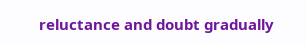reluctance and doubt gradually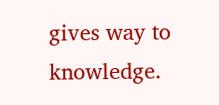gives way to knowledge.